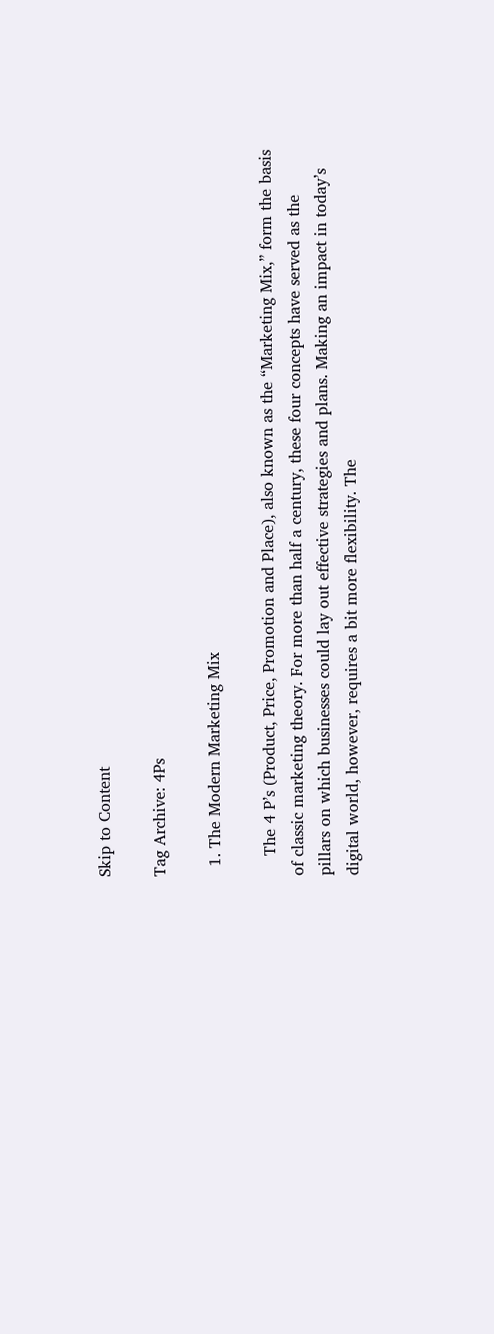Skip to Content

Tag Archive: 4Ps

  1. The Modern Marketing Mix

    The 4 P’s (Product, Price, Promotion and Place), also known as the “Marketing Mix,” form the basis of classic marketing theory. For more than half a century, these four concepts have served as the pillars on which businesses could lay out effective strategies and plans. Making an impact in today’s digital world, however, requires a bit more flexibility. The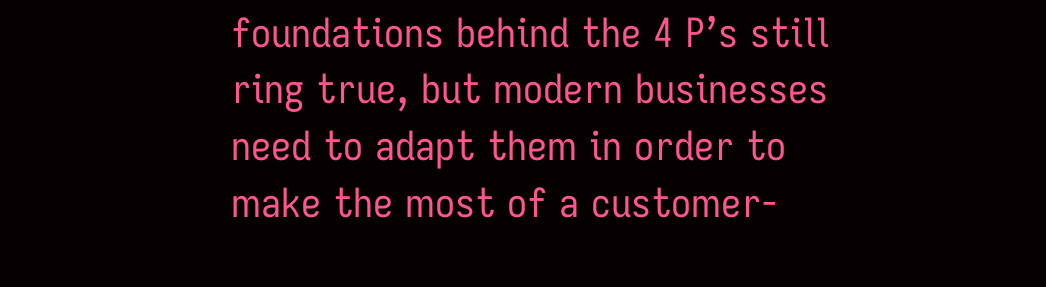foundations behind the 4 P’s still ring true, but modern businesses need to adapt them in order to make the most of a customer-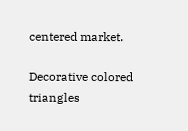centered market.

Decorative colored triangles